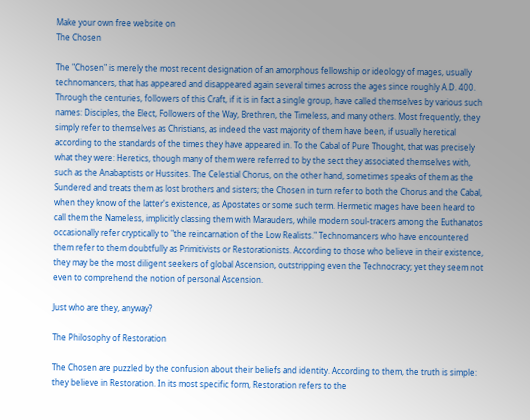Make your own free website on
The Chosen

The "Chosen" is merely the most recent designation of an amorphous fellowship or ideology of mages, usually technomancers, that has appeared and disappeared again several times across the ages since roughly A.D. 400. Through the centuries, followers of this Craft, if it is in fact a single group, have called themselves by various such names: Disciples, the Elect, Followers of the Way, Brethren, the Timeless, and many others. Most frequently, they simply refer to themselves as Christians, as indeed the vast majority of them have been, if usually heretical according to the standards of the times they have appeared in. To the Cabal of Pure Thought, that was precisely what they were: Heretics, though many of them were referred to by the sect they associated themselves with, such as the Anabaptists or Hussites. The Celestial Chorus, on the other hand, sometimes speaks of them as the Sundered and treats them as lost brothers and sisters; the Chosen in turn refer to both the Chorus and the Cabal, when they know of the latter's existence, as Apostates or some such term. Hermetic mages have been heard to call them the Nameless, implicitly classing them with Marauders, while modern soul-tracers among the Euthanatos occasionally refer cryptically to "the reincarnation of the Low Realists." Technomancers who have encountered them refer to them doubtfully as Primitivists or Restorationists. According to those who believe in their existence, they may be the most diligent seekers of global Ascension, outstripping even the Technocracy; yet they seem not even to comprehend the notion of personal Ascension.

Just who are they, anyway?

The Philosophy of Restoration

The Chosen are puzzled by the confusion about their beliefs and identity. According to them, the truth is simple: they believe in Restoration. In its most specific form, Restoration refers to the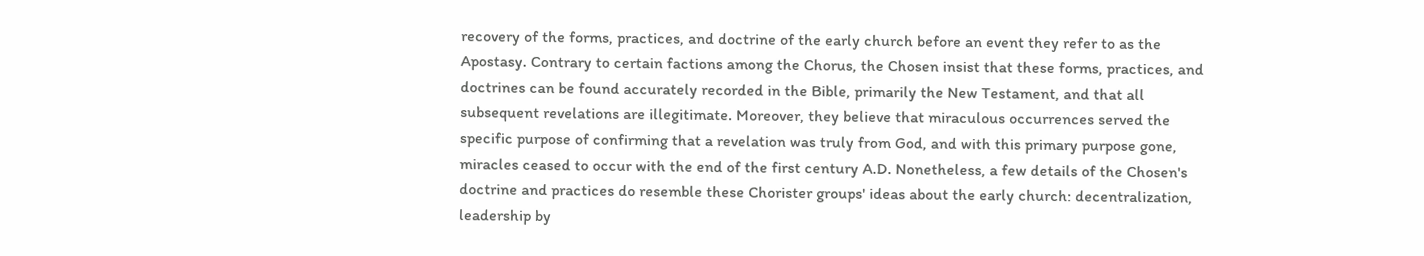recovery of the forms, practices, and doctrine of the early church before an event they refer to as the Apostasy. Contrary to certain factions among the Chorus, the Chosen insist that these forms, practices, and doctrines can be found accurately recorded in the Bible, primarily the New Testament, and that all subsequent revelations are illegitimate. Moreover, they believe that miraculous occurrences served the specific purpose of confirming that a revelation was truly from God, and with this primary purpose gone, miracles ceased to occur with the end of the first century A.D. Nonetheless, a few details of the Chosen's doctrine and practices do resemble these Chorister groups' ideas about the early church: decentralization, leadership by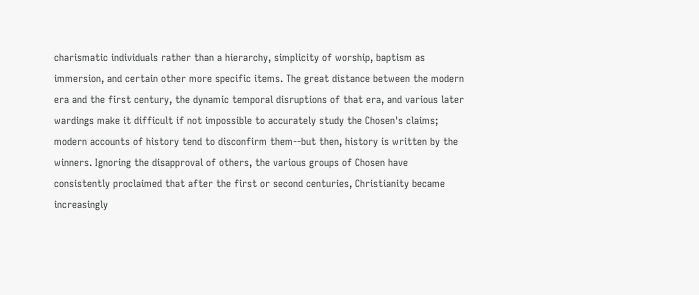charismatic individuals rather than a hierarchy, simplicity of worship, baptism as immersion, and certain other more specific items. The great distance between the modern era and the first century, the dynamic temporal disruptions of that era, and various later wardings make it difficult if not impossible to accurately study the Chosen's claims; modern accounts of history tend to disconfirm them--but then, history is written by the winners. Ignoring the disapproval of others, the various groups of Chosen have consistently proclaimed that after the first or second centuries, Christianity became increasingly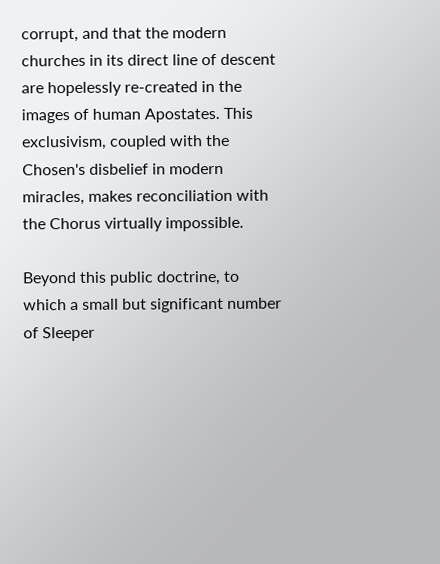corrupt, and that the modern churches in its direct line of descent are hopelessly re-created in the images of human Apostates. This exclusivism, coupled with the Chosen's disbelief in modern miracles, makes reconciliation with the Chorus virtually impossible.

Beyond this public doctrine, to which a small but significant number of Sleeper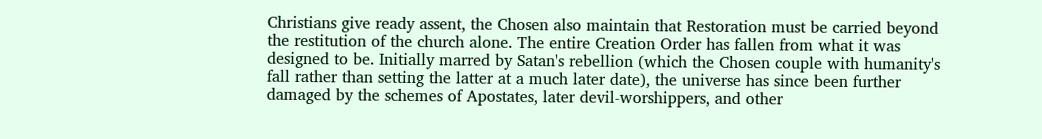Christians give ready assent, the Chosen also maintain that Restoration must be carried beyond the restitution of the church alone. The entire Creation Order has fallen from what it was designed to be. Initially marred by Satan's rebellion (which the Chosen couple with humanity's fall rather than setting the latter at a much later date), the universe has since been further damaged by the schemes of Apostates, later devil-worshippers, and other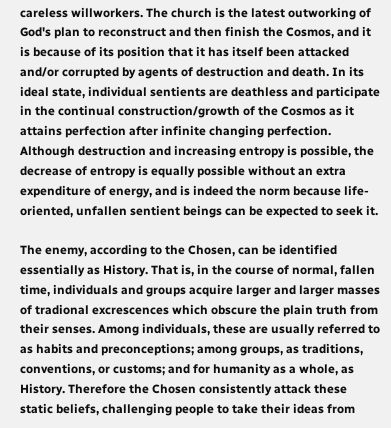careless willworkers. The church is the latest outworking of God's plan to reconstruct and then finish the Cosmos, and it is because of its position that it has itself been attacked and/or corrupted by agents of destruction and death. In its ideal state, individual sentients are deathless and participate in the continual construction/growth of the Cosmos as it attains perfection after infinite changing perfection. Although destruction and increasing entropy is possible, the decrease of entropy is equally possible without an extra expenditure of energy, and is indeed the norm because life-oriented, unfallen sentient beings can be expected to seek it.

The enemy, according to the Chosen, can be identified essentially as History. That is, in the course of normal, fallen time, individuals and groups acquire larger and larger masses of tradional excrescences which obscure the plain truth from their senses. Among individuals, these are usually referred to as habits and preconceptions; among groups, as traditions, conventions, or customs; and for humanity as a whole, as History. Therefore the Chosen consistently attack these static beliefs, challenging people to take their ideas from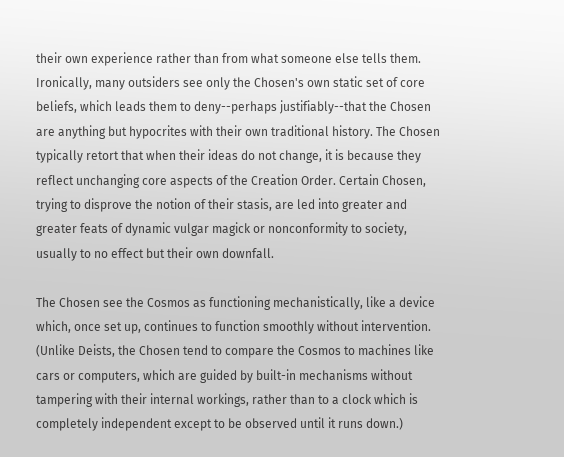their own experience rather than from what someone else tells them. Ironically, many outsiders see only the Chosen's own static set of core beliefs, which leads them to deny--perhaps justifiably--that the Chosen are anything but hypocrites with their own traditional history. The Chosen typically retort that when their ideas do not change, it is because they reflect unchanging core aspects of the Creation Order. Certain Chosen, trying to disprove the notion of their stasis, are led into greater and greater feats of dynamic vulgar magick or nonconformity to society, usually to no effect but their own downfall.

The Chosen see the Cosmos as functioning mechanistically, like a device which, once set up, continues to function smoothly without intervention. (Unlike Deists, the Chosen tend to compare the Cosmos to machines like cars or computers, which are guided by built-in mechanisms without tampering with their internal workings, rather than to a clock which is completely independent except to be observed until it runs down.)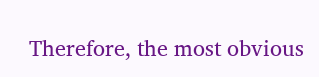Therefore, the most obvious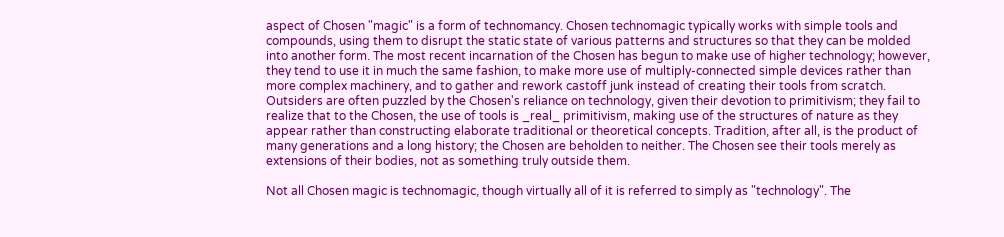aspect of Chosen "magic" is a form of technomancy. Chosen technomagic typically works with simple tools and compounds, using them to disrupt the static state of various patterns and structures so that they can be molded into another form. The most recent incarnation of the Chosen has begun to make use of higher technology; however, they tend to use it in much the same fashion, to make more use of multiply-connected simple devices rather than more complex machinery, and to gather and rework castoff junk instead of creating their tools from scratch. Outsiders are often puzzled by the Chosen's reliance on technology, given their devotion to primitivism; they fail to realize that to the Chosen, the use of tools is _real_ primitivism, making use of the structures of nature as they appear rather than constructing elaborate traditional or theoretical concepts. Tradition, after all, is the product of many generations and a long history; the Chosen are beholden to neither. The Chosen see their tools merely as extensions of their bodies, not as something truly outside them.

Not all Chosen magic is technomagic, though virtually all of it is referred to simply as "technology". The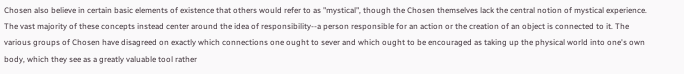Chosen also believe in certain basic elements of existence that others would refer to as "mystical", though the Chosen themselves lack the central notion of mystical experience. The vast majority of these concepts instead center around the idea of responsibility--a person responsible for an action or the creation of an object is connected to it. The various groups of Chosen have disagreed on exactly which connections one ought to sever and which ought to be encouraged as taking up the physical world into one's own body, which they see as a greatly valuable tool rather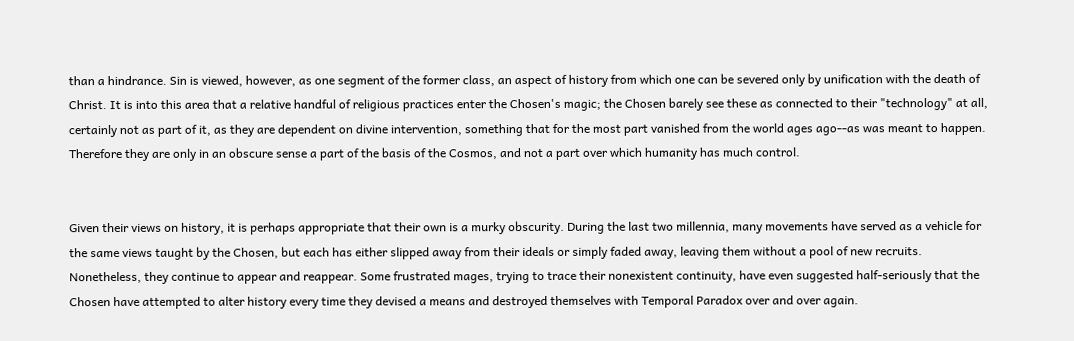than a hindrance. Sin is viewed, however, as one segment of the former class, an aspect of history from which one can be severed only by unification with the death of Christ. It is into this area that a relative handful of religious practices enter the Chosen's magic; the Chosen barely see these as connected to their "technology" at all, certainly not as part of it, as they are dependent on divine intervention, something that for the most part vanished from the world ages ago--as was meant to happen. Therefore they are only in an obscure sense a part of the basis of the Cosmos, and not a part over which humanity has much control.


Given their views on history, it is perhaps appropriate that their own is a murky obscurity. During the last two millennia, many movements have served as a vehicle for the same views taught by the Chosen, but each has either slipped away from their ideals or simply faded away, leaving them without a pool of new recruits. Nonetheless, they continue to appear and reappear. Some frustrated mages, trying to trace their nonexistent continuity, have even suggested half-seriously that the Chosen have attempted to alter history every time they devised a means and destroyed themselves with Temporal Paradox over and over again.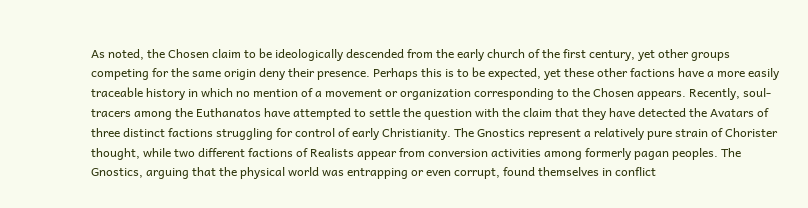As noted, the Chosen claim to be ideologically descended from the early church of the first century, yet other groups competing for the same origin deny their presence. Perhaps this is to be expected, yet these other factions have a more easily traceable history in which no mention of a movement or organization corresponding to the Chosen appears. Recently, soul-tracers among the Euthanatos have attempted to settle the question with the claim that they have detected the Avatars of three distinct factions struggling for control of early Christianity. The Gnostics represent a relatively pure strain of Chorister thought, while two different factions of Realists appear from conversion activities among formerly pagan peoples. The Gnostics, arguing that the physical world was entrapping or even corrupt, found themselves in conflict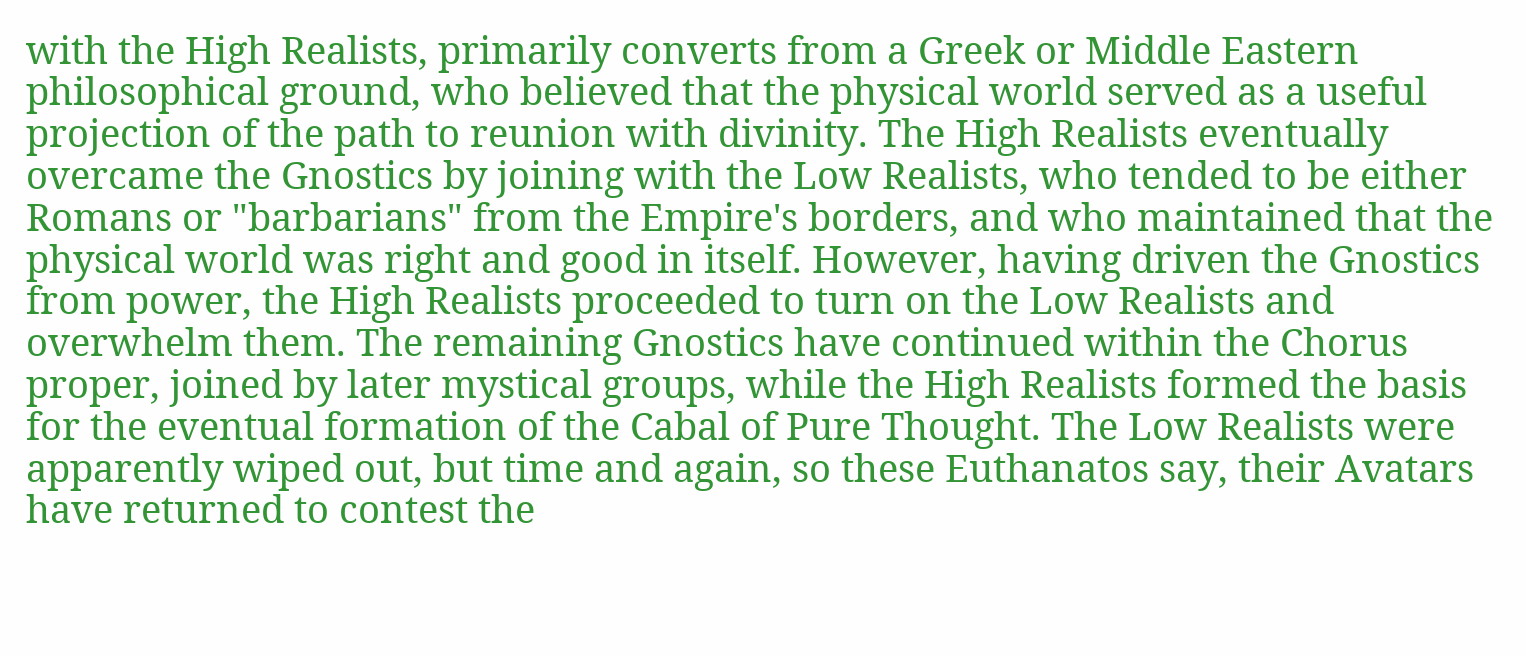with the High Realists, primarily converts from a Greek or Middle Eastern philosophical ground, who believed that the physical world served as a useful projection of the path to reunion with divinity. The High Realists eventually overcame the Gnostics by joining with the Low Realists, who tended to be either Romans or "barbarians" from the Empire's borders, and who maintained that the physical world was right and good in itself. However, having driven the Gnostics from power, the High Realists proceeded to turn on the Low Realists and overwhelm them. The remaining Gnostics have continued within the Chorus proper, joined by later mystical groups, while the High Realists formed the basis for the eventual formation of the Cabal of Pure Thought. The Low Realists were apparently wiped out, but time and again, so these Euthanatos say, their Avatars have returned to contest the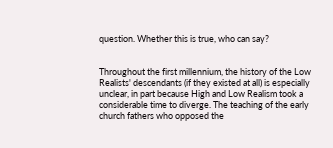question. Whether this is true, who can say?


Throughout the first millennium, the history of the Low Realists' descendants (if they existed at all) is especially unclear, in part because High and Low Realism took a considerable time to diverge. The teaching of the early church fathers who opposed the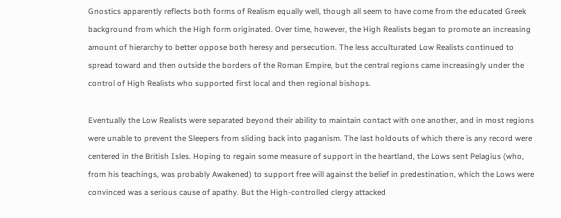Gnostics apparently reflects both forms of Realism equally well, though all seem to have come from the educated Greek background from which the High form originated. Over time, however, the High Realists began to promote an increasing amount of hierarchy to better oppose both heresy and persecution. The less acculturated Low Realists continued to spread toward and then outside the borders of the Roman Empire, but the central regions came increasingly under the control of High Realists who supported first local and then regional bishops.

Eventually the Low Realists were separated beyond their ability to maintain contact with one another, and in most regions were unable to prevent the Sleepers from sliding back into paganism. The last holdouts of which there is any record were centered in the British Isles. Hoping to regain some measure of support in the heartland, the Lows sent Pelagius (who, from his teachings, was probably Awakened) to support free will against the belief in predestination, which the Lows were convinced was a serious cause of apathy. But the High-controlled clergy attacked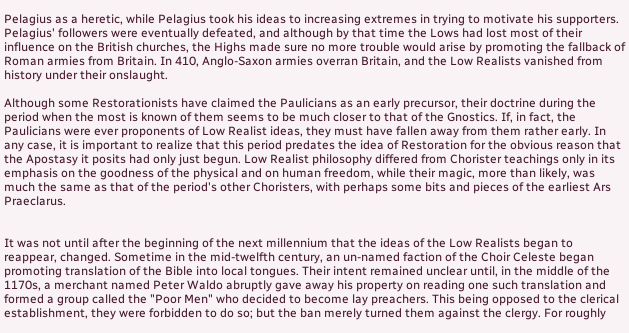Pelagius as a heretic, while Pelagius took his ideas to increasing extremes in trying to motivate his supporters. Pelagius' followers were eventually defeated, and although by that time the Lows had lost most of their influence on the British churches, the Highs made sure no more trouble would arise by promoting the fallback of Roman armies from Britain. In 410, Anglo-Saxon armies overran Britain, and the Low Realists vanished from history under their onslaught.

Although some Restorationists have claimed the Paulicians as an early precursor, their doctrine during the period when the most is known of them seems to be much closer to that of the Gnostics. If, in fact, the Paulicians were ever proponents of Low Realist ideas, they must have fallen away from them rather early. In any case, it is important to realize that this period predates the idea of Restoration for the obvious reason that the Apostasy it posits had only just begun. Low Realist philosophy differed from Chorister teachings only in its emphasis on the goodness of the physical and on human freedom, while their magic, more than likely, was much the same as that of the period's other Choristers, with perhaps some bits and pieces of the earliest Ars Praeclarus.


It was not until after the beginning of the next millennium that the ideas of the Low Realists began to reappear, changed. Sometime in the mid-twelfth century, an un-named faction of the Choir Celeste began promoting translation of the Bible into local tongues. Their intent remained unclear until, in the middle of the 1170s, a merchant named Peter Waldo abruptly gave away his property on reading one such translation and formed a group called the "Poor Men" who decided to become lay preachers. This being opposed to the clerical establishment, they were forbidden to do so; but the ban merely turned them against the clergy. For roughly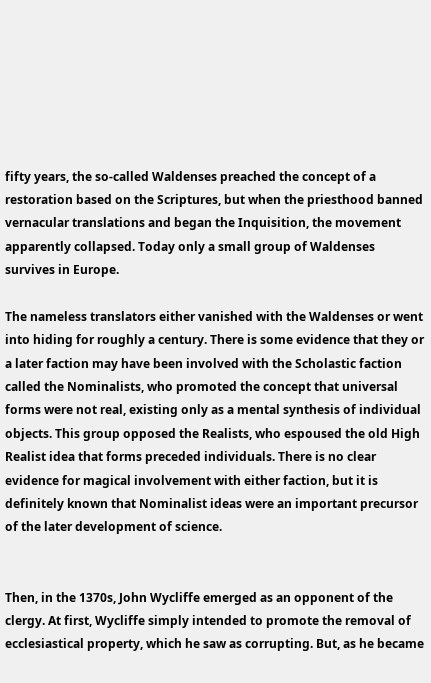fifty years, the so-called Waldenses preached the concept of a restoration based on the Scriptures, but when the priesthood banned vernacular translations and began the Inquisition, the movement apparently collapsed. Today only a small group of Waldenses survives in Europe.

The nameless translators either vanished with the Waldenses or went into hiding for roughly a century. There is some evidence that they or a later faction may have been involved with the Scholastic faction called the Nominalists, who promoted the concept that universal forms were not real, existing only as a mental synthesis of individual objects. This group opposed the Realists, who espoused the old High Realist idea that forms preceded individuals. There is no clear evidence for magical involvement with either faction, but it is definitely known that Nominalist ideas were an important precursor of the later development of science.


Then, in the 1370s, John Wycliffe emerged as an opponent of the clergy. At first, Wycliffe simply intended to promote the removal of ecclesiastical property, which he saw as corrupting. But, as he became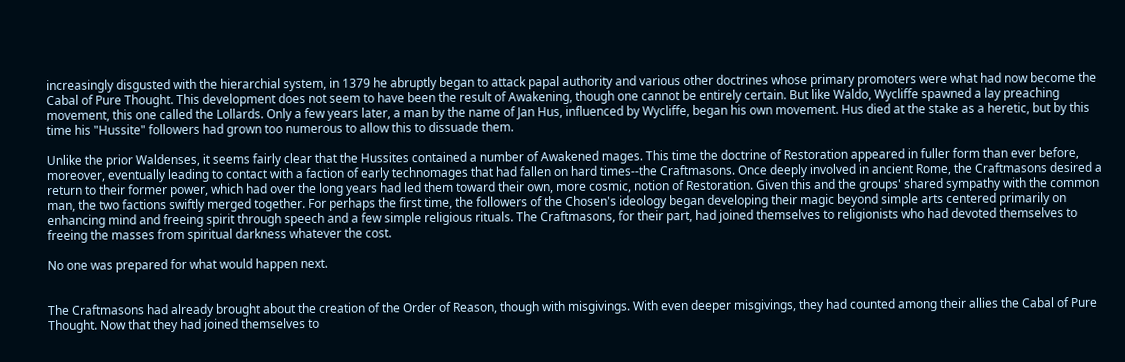increasingly disgusted with the hierarchial system, in 1379 he abruptly began to attack papal authority and various other doctrines whose primary promoters were what had now become the Cabal of Pure Thought. This development does not seem to have been the result of Awakening, though one cannot be entirely certain. But like Waldo, Wycliffe spawned a lay preaching movement, this one called the Lollards. Only a few years later, a man by the name of Jan Hus, influenced by Wycliffe, began his own movement. Hus died at the stake as a heretic, but by this time his "Hussite" followers had grown too numerous to allow this to dissuade them.

Unlike the prior Waldenses, it seems fairly clear that the Hussites contained a number of Awakened mages. This time the doctrine of Restoration appeared in fuller form than ever before, moreover, eventually leading to contact with a faction of early technomages that had fallen on hard times--the Craftmasons. Once deeply involved in ancient Rome, the Craftmasons desired a return to their former power, which had over the long years had led them toward their own, more cosmic, notion of Restoration. Given this and the groups' shared sympathy with the common man, the two factions swiftly merged together. For perhaps the first time, the followers of the Chosen's ideology began developing their magic beyond simple arts centered primarily on enhancing mind and freeing spirit through speech and a few simple religious rituals. The Craftmasons, for their part, had joined themselves to religionists who had devoted themselves to freeing the masses from spiritual darkness whatever the cost.

No one was prepared for what would happen next.


The Craftmasons had already brought about the creation of the Order of Reason, though with misgivings. With even deeper misgivings, they had counted among their allies the Cabal of Pure Thought. Now that they had joined themselves to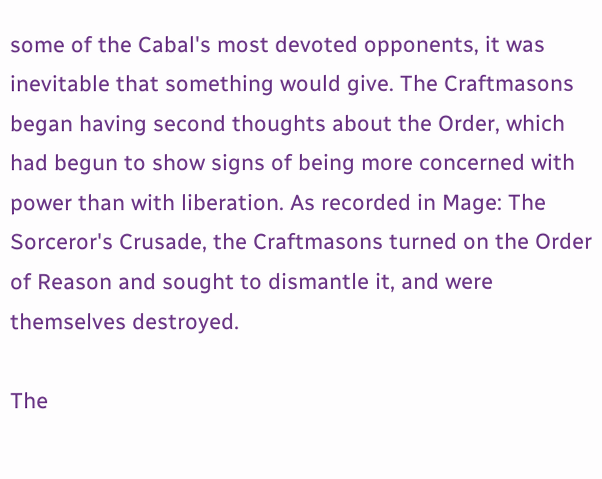some of the Cabal's most devoted opponents, it was inevitable that something would give. The Craftmasons began having second thoughts about the Order, which had begun to show signs of being more concerned with power than with liberation. As recorded in Mage: The Sorceror's Crusade, the Craftmasons turned on the Order of Reason and sought to dismantle it, and were themselves destroyed.

The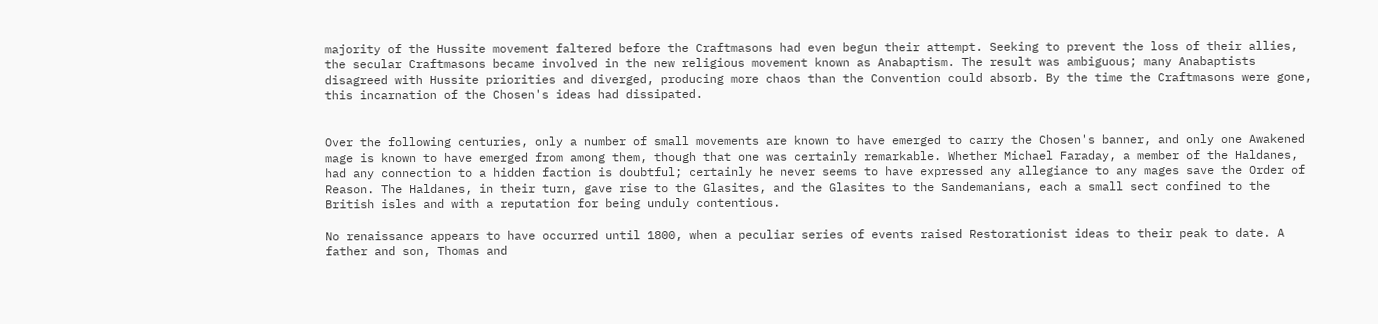majority of the Hussite movement faltered before the Craftmasons had even begun their attempt. Seeking to prevent the loss of their allies, the secular Craftmasons became involved in the new religious movement known as Anabaptism. The result was ambiguous; many Anabaptists disagreed with Hussite priorities and diverged, producing more chaos than the Convention could absorb. By the time the Craftmasons were gone, this incarnation of the Chosen's ideas had dissipated.


Over the following centuries, only a number of small movements are known to have emerged to carry the Chosen's banner, and only one Awakened mage is known to have emerged from among them, though that one was certainly remarkable. Whether Michael Faraday, a member of the Haldanes, had any connection to a hidden faction is doubtful; certainly he never seems to have expressed any allegiance to any mages save the Order of Reason. The Haldanes, in their turn, gave rise to the Glasites, and the Glasites to the Sandemanians, each a small sect confined to the British isles and with a reputation for being unduly contentious.

No renaissance appears to have occurred until 1800, when a peculiar series of events raised Restorationist ideas to their peak to date. A father and son, Thomas and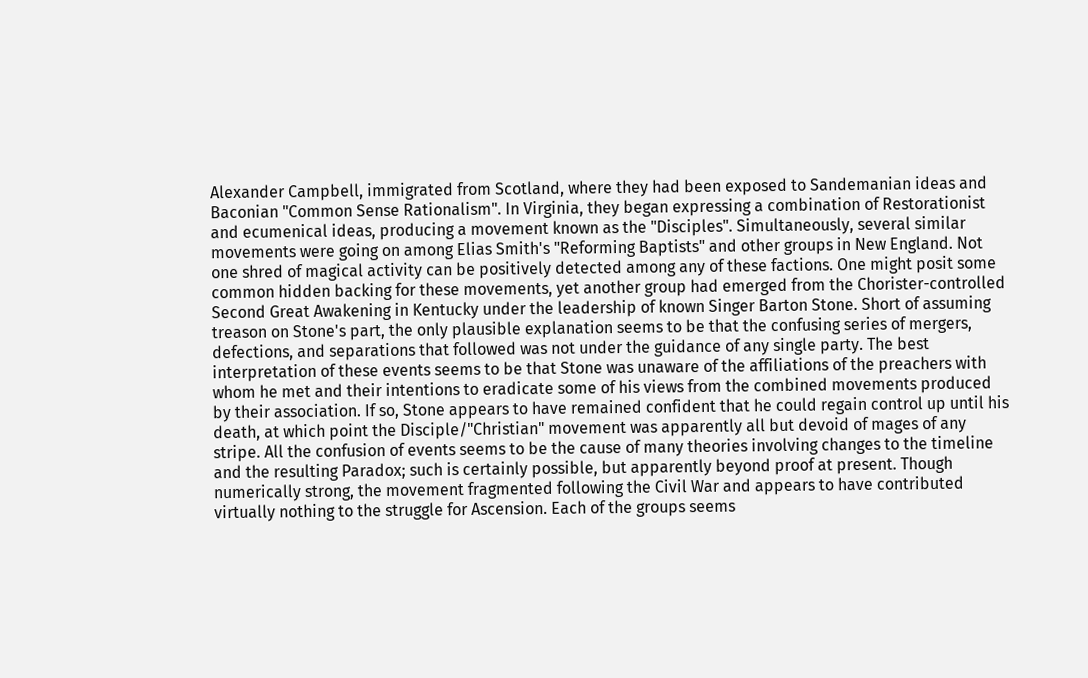Alexander Campbell, immigrated from Scotland, where they had been exposed to Sandemanian ideas and Baconian "Common Sense Rationalism". In Virginia, they began expressing a combination of Restorationist and ecumenical ideas, producing a movement known as the "Disciples". Simultaneously, several similar movements were going on among Elias Smith's "Reforming Baptists" and other groups in New England. Not one shred of magical activity can be positively detected among any of these factions. One might posit some common hidden backing for these movements, yet another group had emerged from the Chorister-controlled Second Great Awakening in Kentucky under the leadership of known Singer Barton Stone. Short of assuming treason on Stone's part, the only plausible explanation seems to be that the confusing series of mergers, defections, and separations that followed was not under the guidance of any single party. The best interpretation of these events seems to be that Stone was unaware of the affiliations of the preachers with whom he met and their intentions to eradicate some of his views from the combined movements produced by their association. If so, Stone appears to have remained confident that he could regain control up until his death, at which point the Disciple/"Christian" movement was apparently all but devoid of mages of any stripe. All the confusion of events seems to be the cause of many theories involving changes to the timeline and the resulting Paradox; such is certainly possible, but apparently beyond proof at present. Though numerically strong, the movement fragmented following the Civil War and appears to have contributed virtually nothing to the struggle for Ascension. Each of the groups seems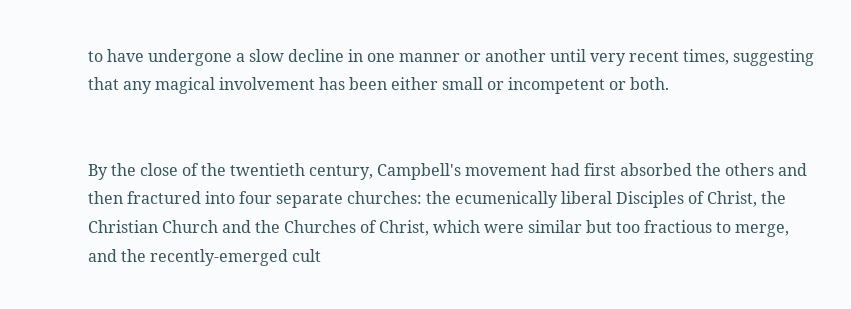to have undergone a slow decline in one manner or another until very recent times, suggesting that any magical involvement has been either small or incompetent or both.


By the close of the twentieth century, Campbell's movement had first absorbed the others and then fractured into four separate churches: the ecumenically liberal Disciples of Christ, the Christian Church and the Churches of Christ, which were similar but too fractious to merge, and the recently-emerged cult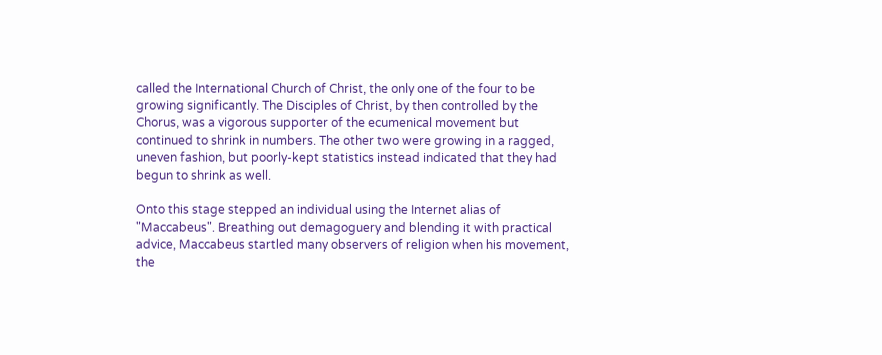called the International Church of Christ, the only one of the four to be growing significantly. The Disciples of Christ, by then controlled by the Chorus, was a vigorous supporter of the ecumenical movement but continued to shrink in numbers. The other two were growing in a ragged, uneven fashion, but poorly-kept statistics instead indicated that they had begun to shrink as well.

Onto this stage stepped an individual using the Internet alias of "Maccabeus". Breathing out demagoguery and blending it with practical advice, Maccabeus startled many observers of religion when his movement, the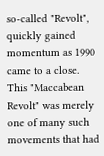so-called "Revolt", quickly gained momentum as 1990 came to a close. This "Maccabean Revolt" was merely one of many such movements that had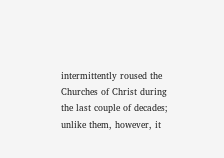intermittently roused the Churches of Christ during the last couple of decades; unlike them, however, it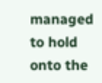managed to hold onto the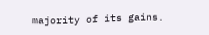majority of its gains.